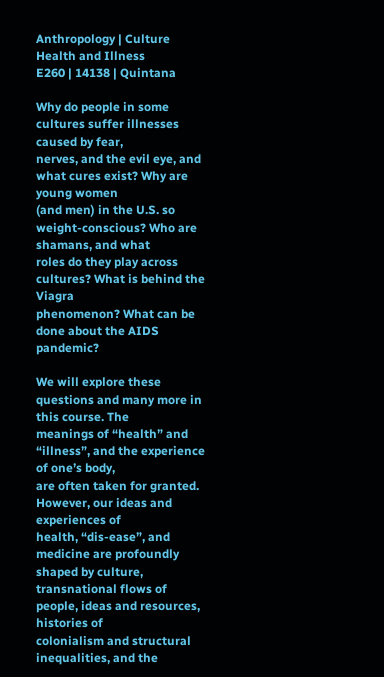Anthropology | Culture Health and Illness
E260 | 14138 | Quintana

Why do people in some cultures suffer illnesses caused by fear,
nerves, and the evil eye, and what cures exist? Why are young women
(and men) in the U.S. so weight-conscious? Who are shamans, and what
roles do they play across cultures? What is behind the Viagra
phenomenon? What can be done about the AIDS pandemic?

We will explore these questions and many more in this course. The
meanings of “health” and “illness”, and the experience of one’s body,
are often taken for granted. However, our ideas and experiences of
health, “dis-ease”, and medicine are profoundly shaped by culture,
transnational flows of people, ideas and resources, histories of
colonialism and structural inequalities, and the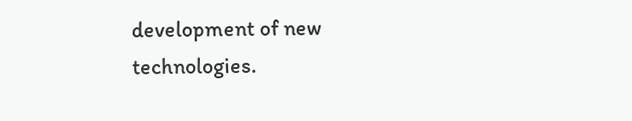development of new
technologies.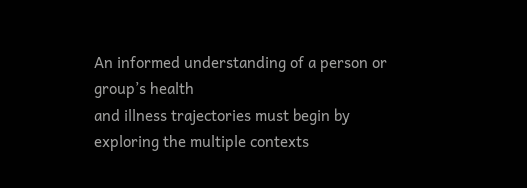An informed understanding of a person or group’s health
and illness trajectories must begin by exploring the multiple contexts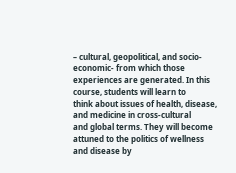– cultural, geopolitical, and socio-economic- from which those
experiences are generated. In this course, students will learn to
think about issues of health, disease, and medicine in cross-cultural
and global terms. They will become attuned to the politics of wellness
and disease by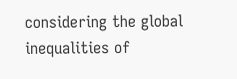considering the global inequalities of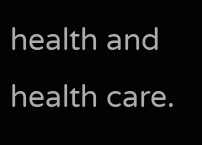health and
health care.